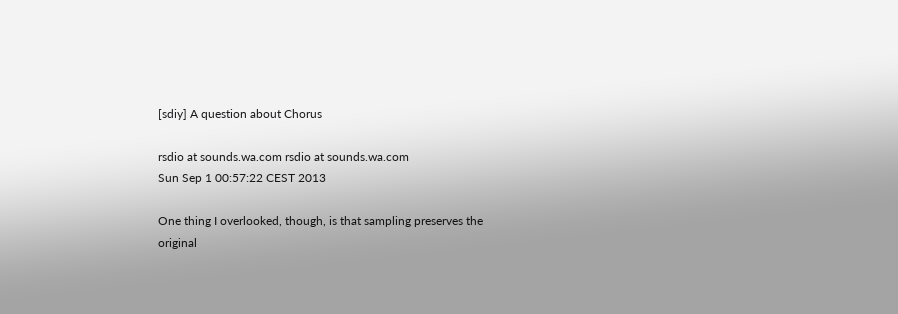[sdiy] A question about Chorus

rsdio at sounds.wa.com rsdio at sounds.wa.com
Sun Sep 1 00:57:22 CEST 2013

One thing I overlooked, though, is that sampling preserves the
original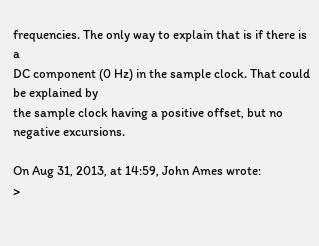frequencies. The only way to explain that is if there is a
DC component (0 Hz) in the sample clock. That could be explained by
the sample clock having a positive offset, but no negative excursions.

On Aug 31, 2013, at 14:59, John Ames wrote:
>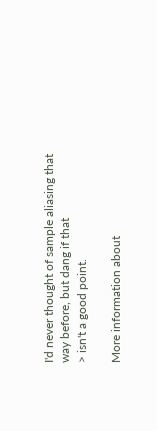I'd never thought of sample aliasing that way before, but dang if that
> isn't a good point.

More information about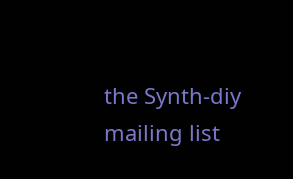the Synth-diy mailing list